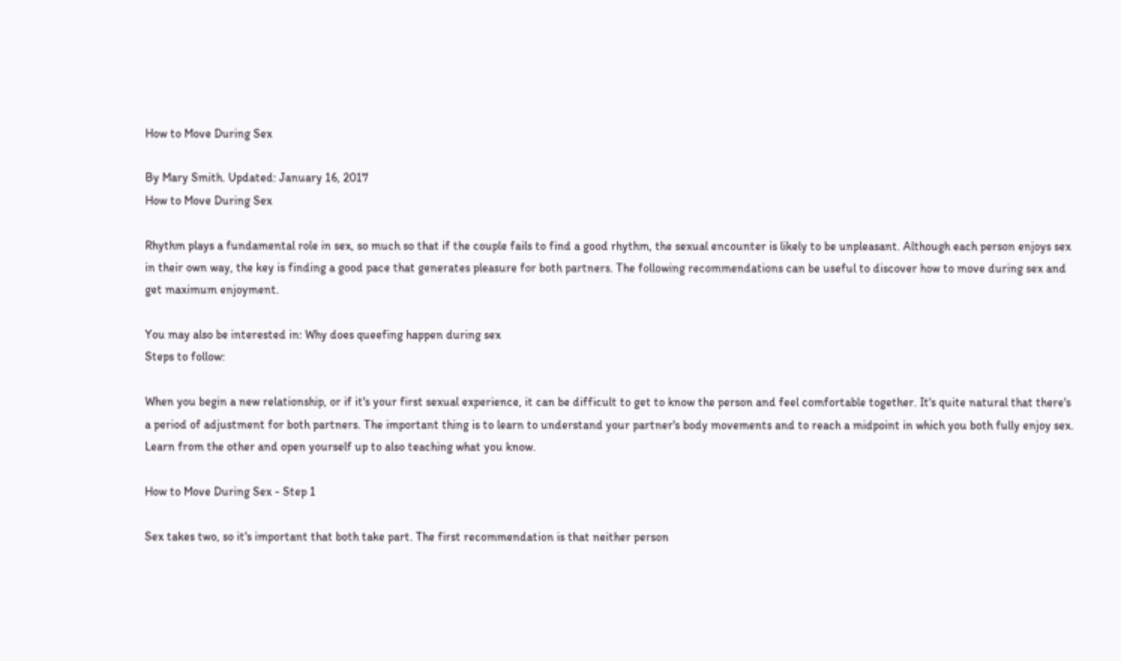How to Move During Sex

By Mary Smith. Updated: January 16, 2017
How to Move During Sex

Rhythm plays a fundamental role in sex, so much so that if the couple fails to find a good rhythm, the sexual encounter is likely to be unpleasant. Although each person enjoys sex in their own way, the key is finding a good pace that generates pleasure for both partners. The following recommendations can be useful to discover how to move during sex and get maximum enjoyment.

You may also be interested in: Why does queefing happen during sex
Steps to follow:

When you begin a new relationship, or if it's your first sexual experience, it can be difficult to get to know the person and feel comfortable together. It's quite natural that there's a period of adjustment for both partners. The important thing is to learn to understand your partner's body movements and to reach a midpoint in which you both fully enjoy sex. Learn from the other and open yourself up to also teaching what you know.

How to Move During Sex - Step 1

Sex takes two, so it's important that both take part. The first recommendation is that neither person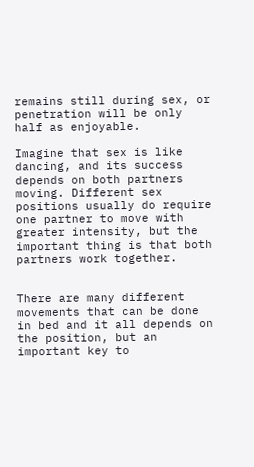remains still during sex, or penetration will be only half as enjoyable.

Imagine that sex is like dancing, and its success depends on both partners moving. Different sex positions usually do require one partner to move with greater intensity, but the important thing is that both partners work together.


There are many different movements that can be done in bed and it all depends on the position, but an important key to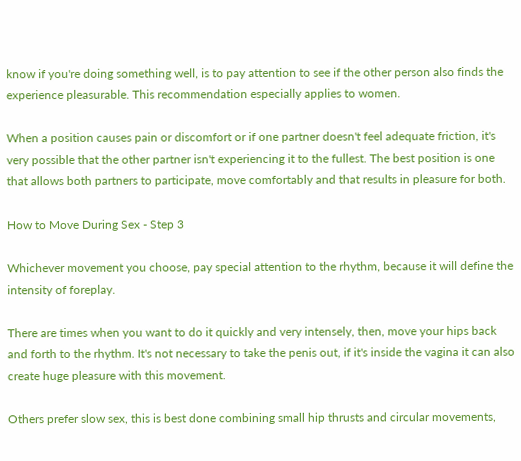know if you're doing something well, is to pay attention to see if the other person also finds the experience pleasurable. This recommendation especially applies to women.

When a position causes pain or discomfort or if one partner doesn't feel adequate friction, it's very possible that the other partner isn't experiencing it to the fullest. The best position is one that allows both partners to participate, move comfortably and that results in pleasure for both.

How to Move During Sex - Step 3

Whichever movement you choose, pay special attention to the rhythm, because it will define the intensity of foreplay.

There are times when you want to do it quickly and very intensely, then, move your hips back and forth to the rhythm. It's not necessary to take the penis out, if it's inside the vagina it can also create huge pleasure with this movement.

Others prefer slow sex, this is best done combining small hip thrusts and circular movements,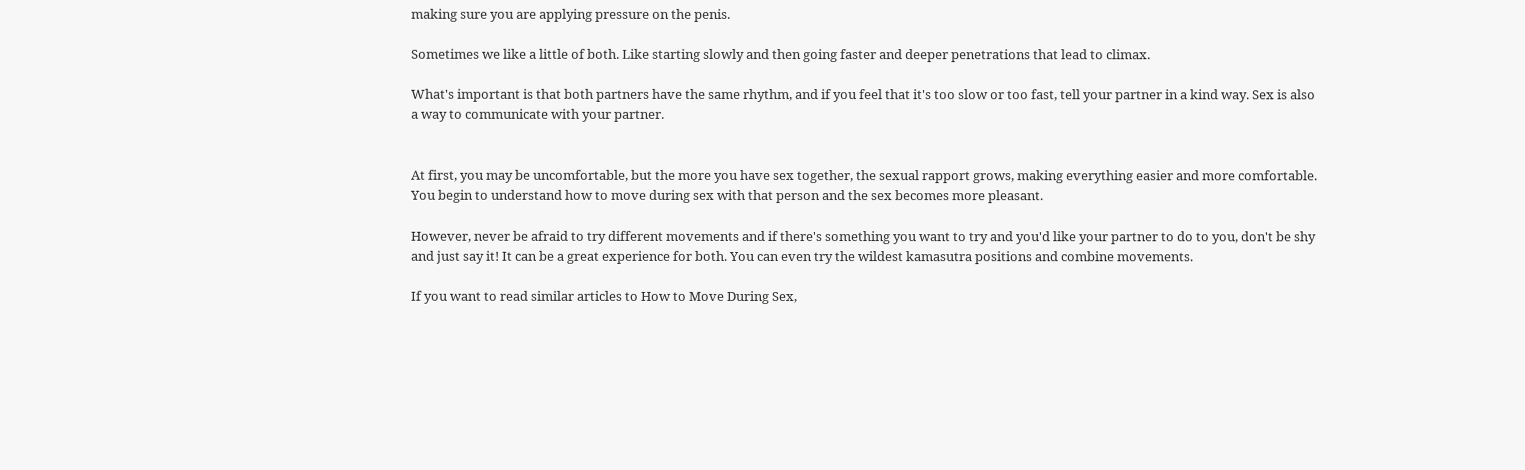making sure you are applying pressure on the penis.

Sometimes we like a little of both. Like starting slowly and then going faster and deeper penetrations that lead to climax.

What's important is that both partners have the same rhythm, and if you feel that it's too slow or too fast, tell your partner in a kind way. Sex is also a way to communicate with your partner.


At first, you may be uncomfortable, but the more you have sex together, the sexual rapport grows, making everything easier and more comfortable. You begin to understand how to move during sex with that person and the sex becomes more pleasant.

However, never be afraid to try different movements and if there's something you want to try and you'd like your partner to do to you, don't be shy and just say it! It can be a great experience for both. You can even try the wildest kamasutra positions and combine movements.

If you want to read similar articles to How to Move During Sex,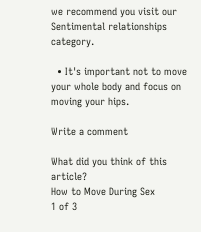we recommend you visit our Sentimental relationships category.

  • It's important not to move your whole body and focus on moving your hips.

Write a comment

What did you think of this article?
How to Move During Sex
1 of 3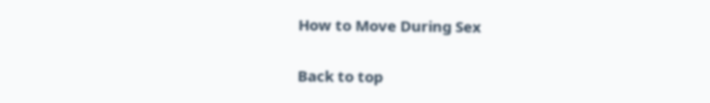How to Move During Sex

Back to top